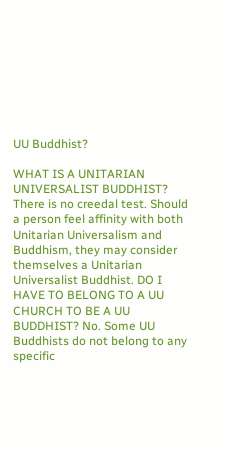UU Buddhist?

WHAT IS A UNITARIAN UNIVERSALIST BUDDHIST? There is no creedal test. Should a person feel affinity with both Unitarian Universalism and Buddhism, they may consider themselves a Unitarian Universalist Buddhist. DO I HAVE TO BELONG TO A UU CHURCH TO BE A UU BUDDHIST? No. Some UU Buddhists do not belong to any specific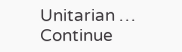Unitarian … Continue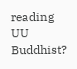reading UU Buddhist?